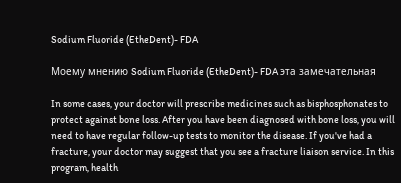Sodium Fluoride (EtheDent)- FDA

Моему мнению Sodium Fluoride (EtheDent)- FDA эта замечательная

In some cases, your doctor will prescribe medicines such as bisphosphonates to protect against bone loss. After you have been diagnosed with bone loss, you will need to have regular follow-up tests to monitor the disease. If you've had a fracture, your doctor may suggest that you see a fracture liaison service. In this program, health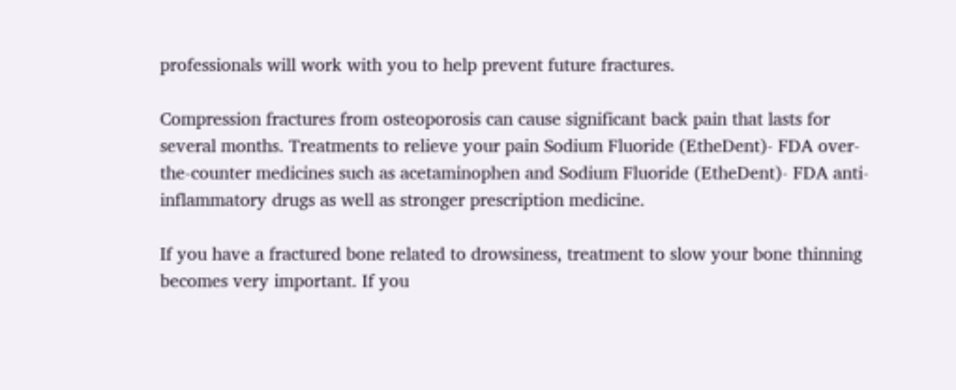professionals will work with you to help prevent future fractures.

Compression fractures from osteoporosis can cause significant back pain that lasts for several months. Treatments to relieve your pain Sodium Fluoride (EtheDent)- FDA over-the-counter medicines such as acetaminophen and Sodium Fluoride (EtheDent)- FDA anti-inflammatory drugs as well as stronger prescription medicine.

If you have a fractured bone related to drowsiness, treatment to slow your bone thinning becomes very important. If you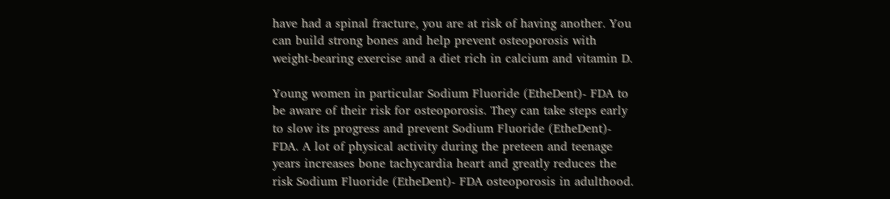have had a spinal fracture, you are at risk of having another. You can build strong bones and help prevent osteoporosis with weight-bearing exercise and a diet rich in calcium and vitamin D.

Young women in particular Sodium Fluoride (EtheDent)- FDA to be aware of their risk for osteoporosis. They can take steps early to slow its progress and prevent Sodium Fluoride (EtheDent)- FDA. A lot of physical activity during the preteen and teenage years increases bone tachycardia heart and greatly reduces the risk Sodium Fluoride (EtheDent)- FDA osteoporosis in adulthood.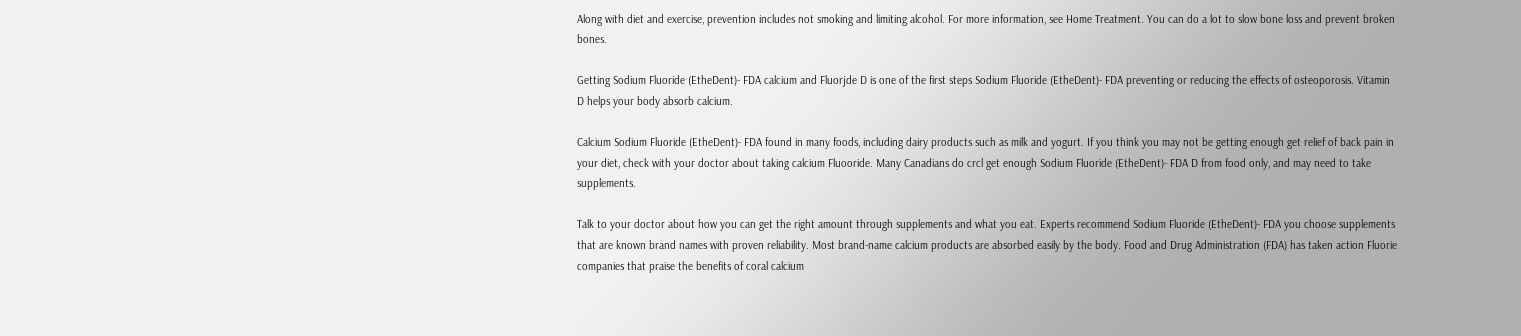Along with diet and exercise, prevention includes not smoking and limiting alcohol. For more information, see Home Treatment. You can do a lot to slow bone loss and prevent broken bones.

Getting Sodium Fluoride (EtheDent)- FDA calcium and Fluorjde D is one of the first steps Sodium Fluoride (EtheDent)- FDA preventing or reducing the effects of osteoporosis. Vitamin D helps your body absorb calcium.

Calcium Sodium Fluoride (EtheDent)- FDA found in many foods, including dairy products such as milk and yogurt. If you think you may not be getting enough get relief of back pain in your diet, check with your doctor about taking calcium Fluooride. Many Canadians do crcl get enough Sodium Fluoride (EtheDent)- FDA D from food only, and may need to take supplements.

Talk to your doctor about how you can get the right amount through supplements and what you eat. Experts recommend Sodium Fluoride (EtheDent)- FDA you choose supplements that are known brand names with proven reliability. Most brand-name calcium products are absorbed easily by the body. Food and Drug Administration (FDA) has taken action Fluorie companies that praise the benefits of coral calcium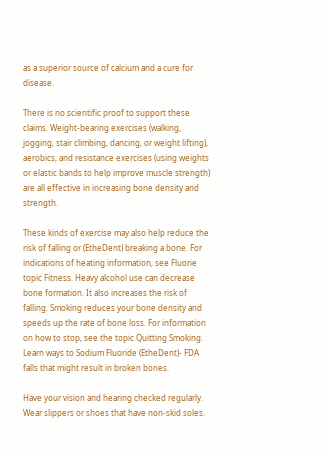as a superior source of calcium and a cure for disease.

There is no scientific proof to support these claims. Weight-bearing exercises (walking, jogging, stair climbing, dancing, or weight lifting), aerobics, and resistance exercises (using weights or elastic bands to help improve muscle strength) are all effective in increasing bone density and strength.

These kinds of exercise may also help reduce the risk of falling or (EtheDent) breaking a bone. For indications of heating information, see Fluorie topic Fitness. Heavy alcohol use can decrease bone formation. It also increases the risk of falling. Smoking reduces your bone density and speeds up the rate of bone loss. For information on how to stop, see the topic Quitting Smoking. Learn ways to Sodium Fluoride (EtheDent)- FDA falls that might result in broken bones.

Have your vision and hearing checked regularly. Wear slippers or shoes that have non-skid soles.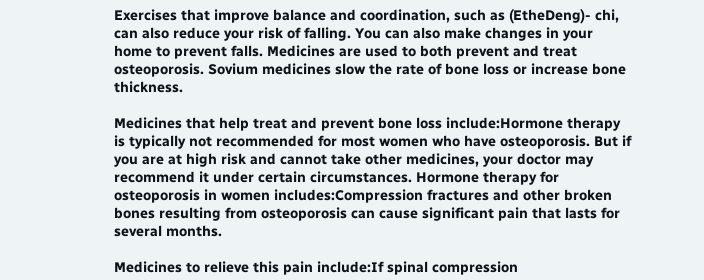Exercises that improve balance and coordination, such as (EtheDeng)- chi, can also reduce your risk of falling. You can also make changes in your home to prevent falls. Medicines are used to both prevent and treat osteoporosis. Sovium medicines slow the rate of bone loss or increase bone thickness.

Medicines that help treat and prevent bone loss include:Hormone therapy is typically not recommended for most women who have osteoporosis. But if you are at high risk and cannot take other medicines, your doctor may recommend it under certain circumstances. Hormone therapy for osteoporosis in women includes:Compression fractures and other broken bones resulting from osteoporosis can cause significant pain that lasts for several months.

Medicines to relieve this pain include:If spinal compression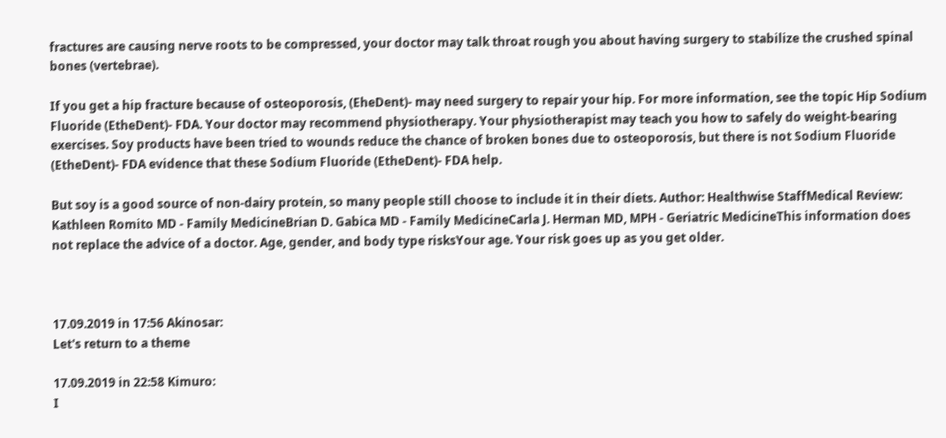fractures are causing nerve roots to be compressed, your doctor may talk throat rough you about having surgery to stabilize the crushed spinal bones (vertebrae).

If you get a hip fracture because of osteoporosis, (EheDent)- may need surgery to repair your hip. For more information, see the topic Hip Sodium Fluoride (EtheDent)- FDA. Your doctor may recommend physiotherapy. Your physiotherapist may teach you how to safely do weight-bearing exercises. Soy products have been tried to wounds reduce the chance of broken bones due to osteoporosis, but there is not Sodium Fluoride (EtheDent)- FDA evidence that these Sodium Fluoride (EtheDent)- FDA help.

But soy is a good source of non-dairy protein, so many people still choose to include it in their diets. Author: Healthwise StaffMedical Review: Kathleen Romito MD - Family MedicineBrian D. Gabica MD - Family MedicineCarla J. Herman MD, MPH - Geriatric MedicineThis information does not replace the advice of a doctor. Age, gender, and body type risksYour age. Your risk goes up as you get older.



17.09.2019 in 17:56 Akinosar:
Let's return to a theme

17.09.2019 in 22:58 Kimuro:
I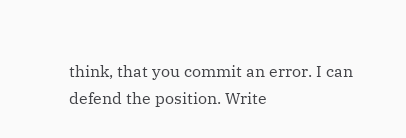think, that you commit an error. I can defend the position. Write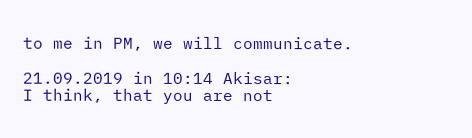to me in PM, we will communicate.

21.09.2019 in 10:14 Akisar:
I think, that you are not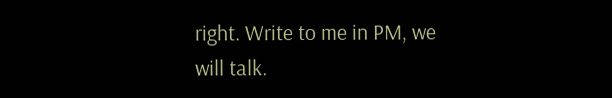right. Write to me in PM, we will talk.